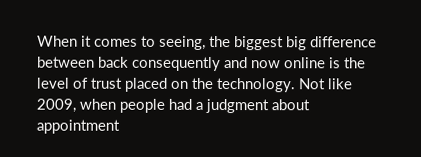When it comes to seeing, the biggest big difference between back consequently and now online is the level of trust placed on the technology. Not like 2009, when people had a judgment about appointment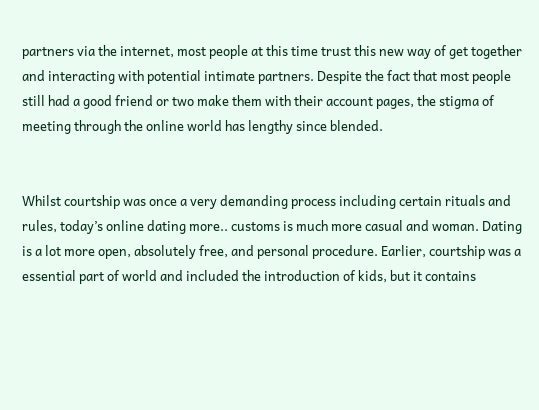partners via the internet, most people at this time trust this new way of get together and interacting with potential intimate partners. Despite the fact that most people still had a good friend or two make them with their account pages, the stigma of meeting through the online world has lengthy since blended.


Whilst courtship was once a very demanding process including certain rituals and rules, today’s online dating more.. customs is much more casual and woman. Dating is a lot more open, absolutely free, and personal procedure. Earlier, courtship was a essential part of world and included the introduction of kids, but it contains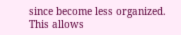since become less organized. This allows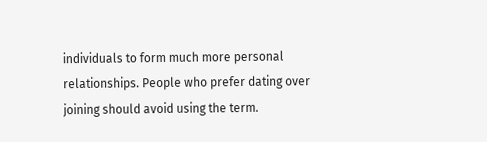individuals to form much more personal relationships. People who prefer dating over joining should avoid using the term.